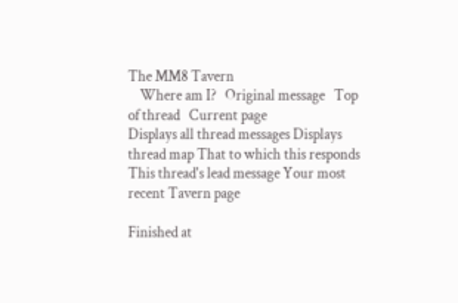The MM8 Tavern
    Where am I?   Original message   Top of thread   Current page
Displays all thread messages Displays thread map That to which this responds This thread's lead message Your most recent Tavern page

Finished at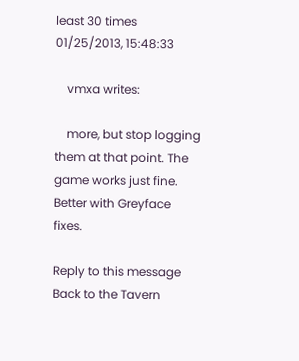least 30 times
01/25/2013, 15:48:33

    vmxa writes:

    more, but stop logging them at that point. The game works just fine. Better with Greyface fixes.

Reply to this message   Back to the Tavern